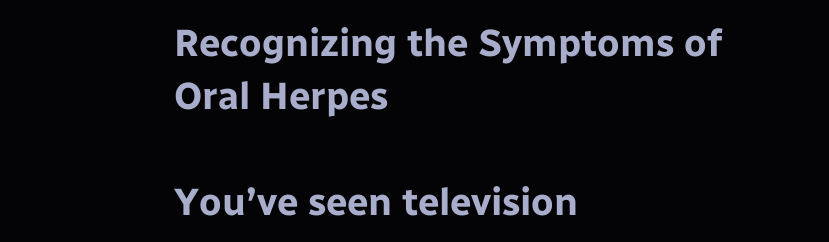Recognizing the Symptoms of Oral Herpes

You’ve seen television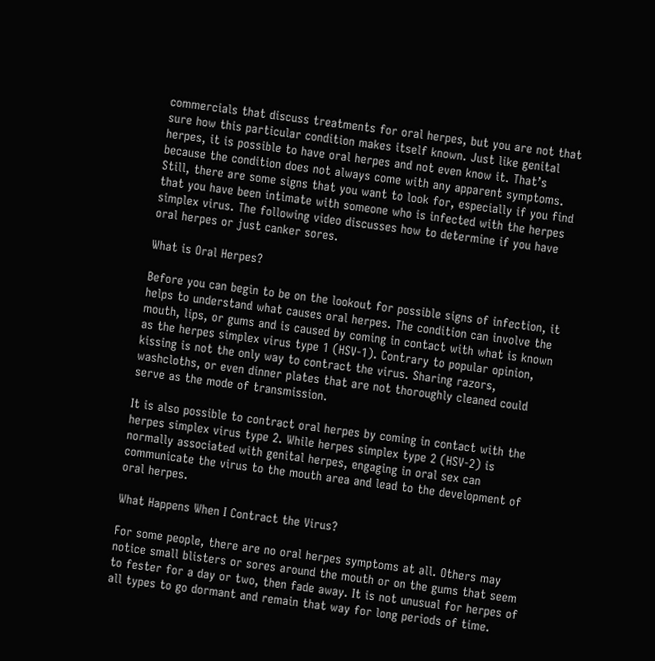commercials that discuss treatments for oral herpes, but you are not that sure how this particular condition makes itself known. Just like genital herpes, it is possible to have oral herpes and not even know it. That’s because the condition does not always come with any apparent symptoms. Still, there are some signs that you want to look for, especially if you find that you have been intimate with someone who is infected with the herpes simplex virus. The following video discusses how to determine if you have oral herpes or just canker sores.

What is Oral Herpes?

Before you can begin to be on the lookout for possible signs of infection, it helps to understand what causes oral herpes. The condition can involve the mouth, lips, or gums and is caused by coming in contact with what is known as the herpes simplex virus type 1 (HSV-1). Contrary to popular opinion, kissing is not the only way to contract the virus. Sharing razors, washcloths, or even dinner plates that are not thoroughly cleaned could serve as the mode of transmission.

It is also possible to contract oral herpes by coming in contact with the herpes simplex virus type 2. While herpes simplex type 2 (HSV-2) is normally associated with genital herpes, engaging in oral sex can communicate the virus to the mouth area and lead to the development of oral herpes.

What Happens When I Contract the Virus?

For some people, there are no oral herpes symptoms at all. Others may notice small blisters or sores around the mouth or on the gums that seem to fester for a day or two, then fade away. It is not unusual for herpes of all types to go dormant and remain that way for long periods of time.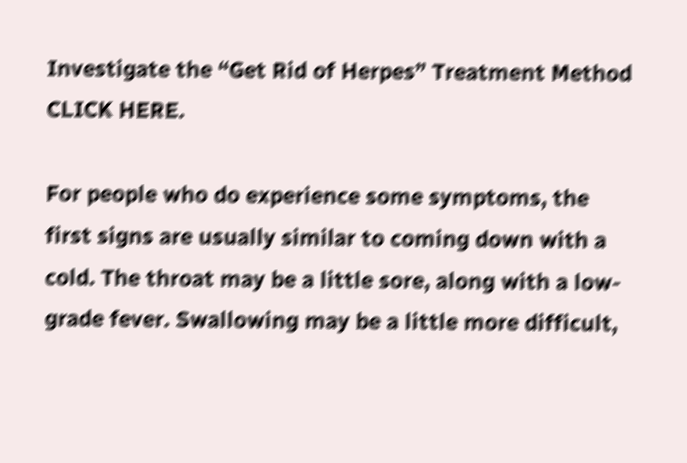Investigate the “Get Rid of Herpes” Treatment Method CLICK HERE.

For people who do experience some symptoms, the first signs are usually similar to coming down with a cold. The throat may be a little sore, along with a low-grade fever. Swallowing may be a little more difficult,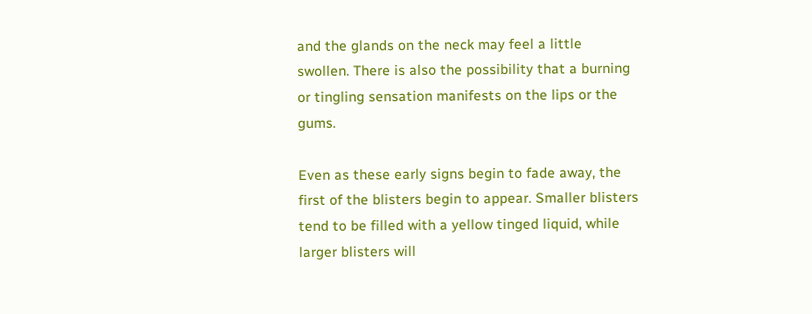and the glands on the neck may feel a little swollen. There is also the possibility that a burning or tingling sensation manifests on the lips or the gums.

Even as these early signs begin to fade away, the first of the blisters begin to appear. Smaller blisters tend to be filled with a yellow tinged liquid, while larger blisters will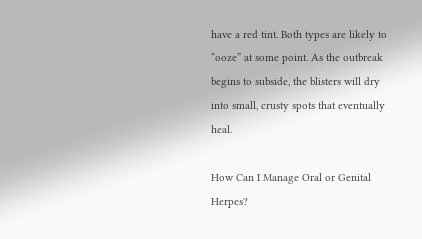have a red tint. Both types are likely to “ooze” at some point. As the outbreak begins to subside, the blisters will dry into small, crusty spots that eventually heal.

How Can I Manage Oral or Genital Herpes?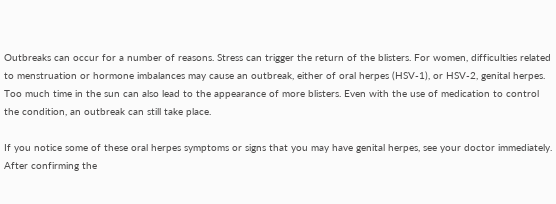Outbreaks can occur for a number of reasons. Stress can trigger the return of the blisters. For women, difficulties related to menstruation or hormone imbalances may cause an outbreak, either of oral herpes (HSV-1), or HSV-2, genital herpes. Too much time in the sun can also lead to the appearance of more blisters. Even with the use of medication to control the condition, an outbreak can still take place.

If you notice some of these oral herpes symptoms or signs that you may have genital herpes, see your doctor immediately. After confirming the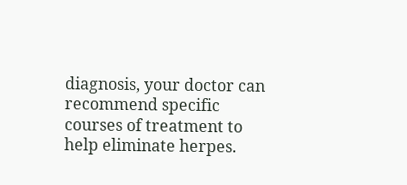diagnosis, your doctor can recommend specific courses of treatment to help eliminate herpes.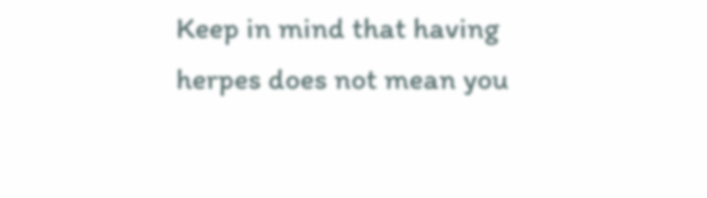Keep in mind that having herpes does not mean you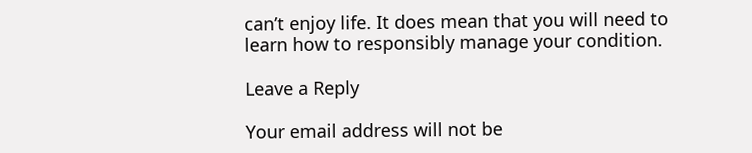can’t enjoy life. It does mean that you will need to learn how to responsibly manage your condition.

Leave a Reply

Your email address will not be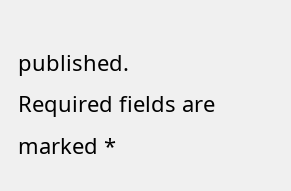published. Required fields are marked *